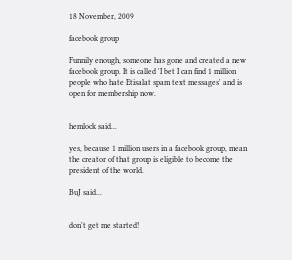18 November, 2009

facebook group

Funnily enough, someone has gone and created a new facebook group. It is called 'I bet I can find 1 million people who hate Etisalat spam text messages' and is open for membership now.


hemlock said...

yes, because 1 million users in a facebook group, mean the creator of that group is eligible to become the president of the world.

BuJ said...


don't get me started!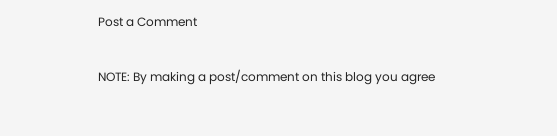Post a Comment

NOTE: By making a post/comment on this blog you agree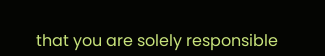that you are solely responsible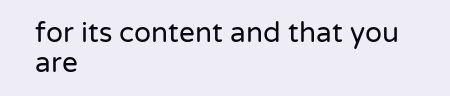for its content and that you are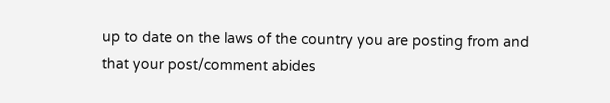up to date on the laws of the country you are posting from and that your post/comment abides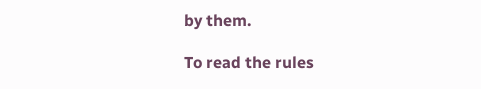by them.

To read the rules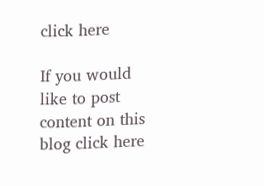click here

If you would like to post content on this blog click here